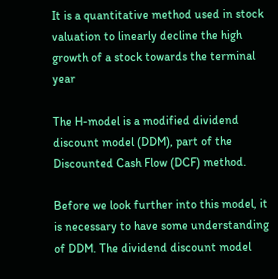It is a quantitative method used in stock valuation to linearly decline the high growth of a stock towards the terminal year

The H-model is a modified dividend discount model (DDM), part of the Discounted Cash Flow (DCF) method.

Before we look further into this model, it is necessary to have some understanding of DDM. The dividend discount model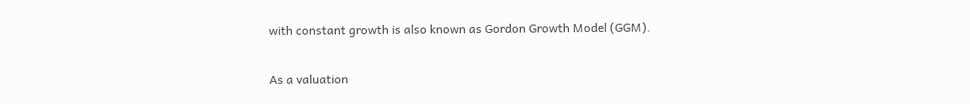with constant growth is also known as Gordon Growth Model (GGM).

As a valuation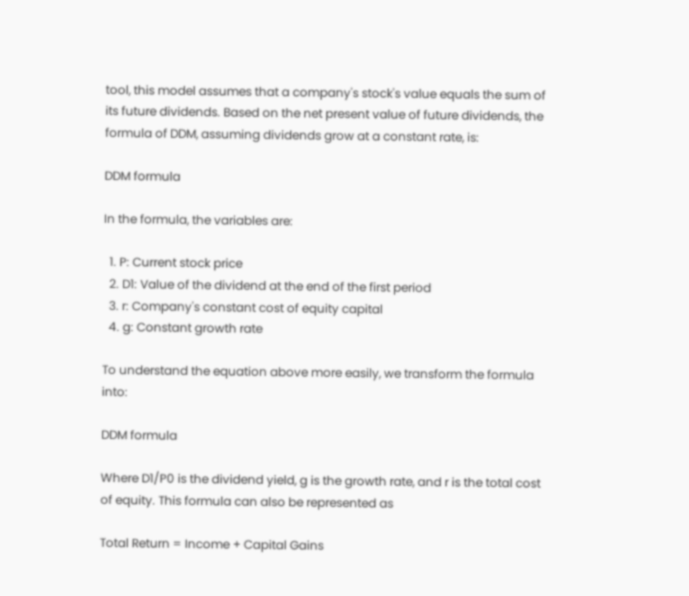tool, this model assumes that a company's stock's value equals the sum of its future dividends. Based on the net present value of future dividends, the formula of DDM, assuming dividends grow at a constant rate, is:

DDM formula

In the formula, the variables are:

  1. P: Current stock price
  2. D1: Value of the dividend at the end of the first period
  3. r: Company's constant cost of equity capital
  4. g: Constant growth rate

To understand the equation above more easily, we transform the formula into:

DDM formula

Where D1/P0 is the dividend yield, g is the growth rate, and r is the total cost of equity. This formula can also be represented as

Total Return = Income + Capital Gains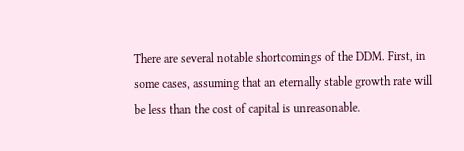There are several notable shortcomings of the DDM. First, in some cases, assuming that an eternally stable growth rate will be less than the cost of capital is unreasonable.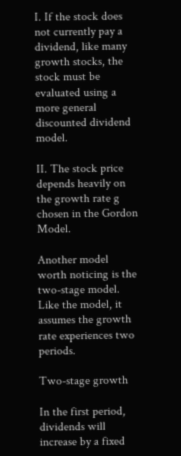I. If the stock does not currently pay a dividend, like many growth stocks, the stock must be evaluated using a more general discounted dividend model.

II. The stock price depends heavily on the growth rate g chosen in the Gordon Model.

Another model worth noticing is the two-stage model. Like the model, it assumes the growth rate experiences two periods.

Two-stage growth

In the first period, dividends will increase by a fixed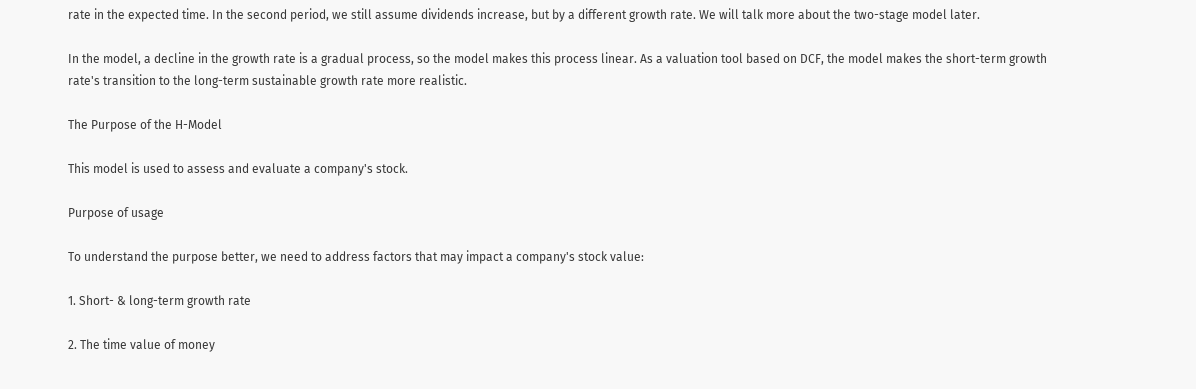rate in the expected time. In the second period, we still assume dividends increase, but by a different growth rate. We will talk more about the two-stage model later.

In the model, a decline in the growth rate is a gradual process, so the model makes this process linear. As a valuation tool based on DCF, the model makes the short-term growth rate's transition to the long-term sustainable growth rate more realistic.

The Purpose of the H-Model

This model is used to assess and evaluate a company's stock.

Purpose of usage

To understand the purpose better, we need to address factors that may impact a company's stock value:

1. Short- & long-term growth rate

2. The time value of money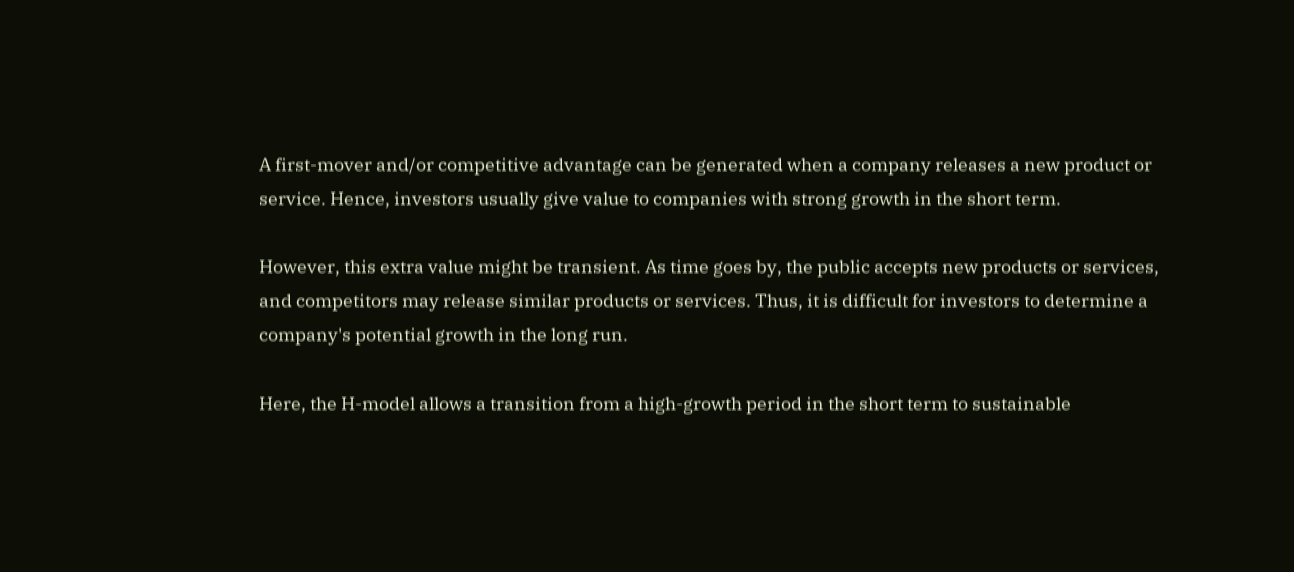A first-mover and/or competitive advantage can be generated when a company releases a new product or service. Hence, investors usually give value to companies with strong growth in the short term.

However, this extra value might be transient. As time goes by, the public accepts new products or services, and competitors may release similar products or services. Thus, it is difficult for investors to determine a company's potential growth in the long run.

Here, the H-model allows a transition from a high-growth period in the short term to sustainable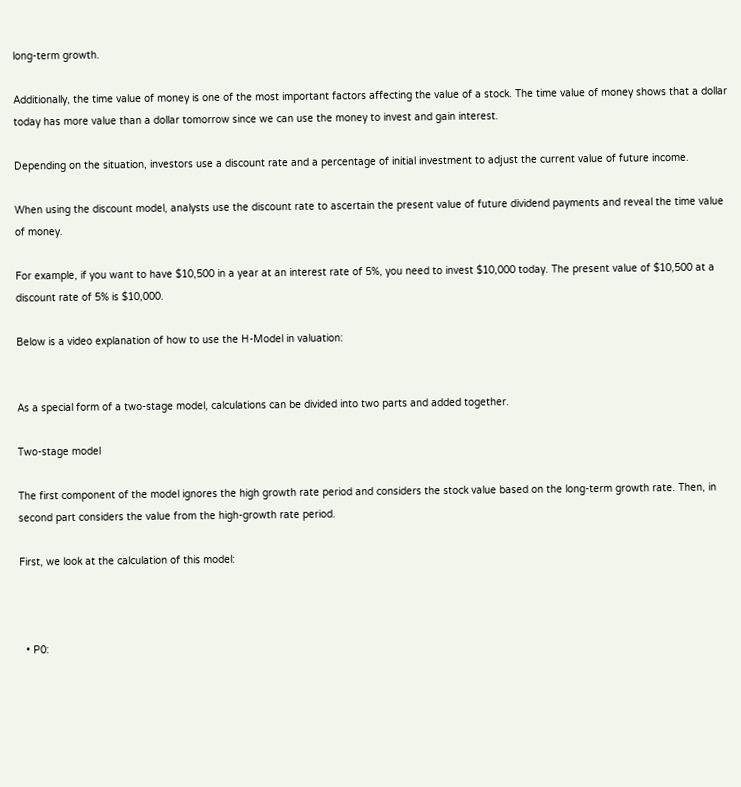long-term growth.

Additionally, the time value of money is one of the most important factors affecting the value of a stock. The time value of money shows that a dollar today has more value than a dollar tomorrow since we can use the money to invest and gain interest.

Depending on the situation, investors use a discount rate and a percentage of initial investment to adjust the current value of future income.

When using the discount model, analysts use the discount rate to ascertain the present value of future dividend payments and reveal the time value of money.

For example, if you want to have $10,500 in a year at an interest rate of 5%, you need to invest $10,000 today. The present value of $10,500 at a discount rate of 5% is $10,000.

Below is a video explanation of how to use the H-Model in valuation:


As a special form of a two-stage model, calculations can be divided into two parts and added together.

Two-stage model

The first component of the model ignores the high growth rate period and considers the stock value based on the long-term growth rate. Then, in second part considers the value from the high-growth rate period.

First, we look at the calculation of this model:



  • P0: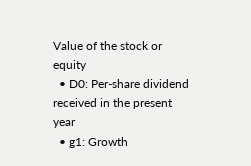Value of the stock or equity
  • D0: Per-share dividend received in the present year
  • g1: Growth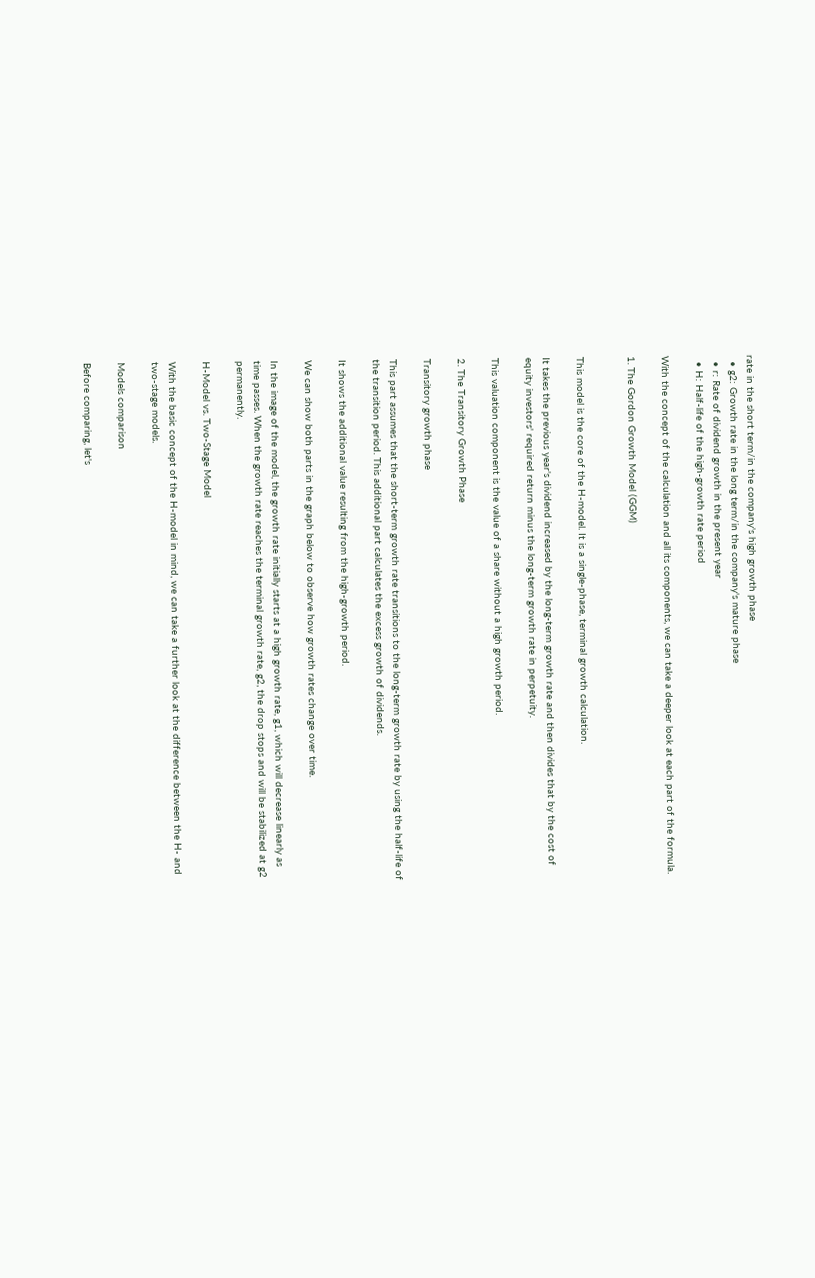rate in the short term/in the company's high growth phase
  • g2: Growth rate in the long term/in the company's mature phase
  • r: Rate of dividend growth in the present year
  • H: Half-life of the high-growth rate period

With the concept of the calculation and all its components, we can take a deeper look at each part of the formula.

1. The Gordon Growth Model (GGM)


This model is the core of the H-model. It is a single-phase, terminal growth calculation.

It takes the previous year's dividend increased by the long-term growth rate and then divides that by the cost of equity investors' required return minus the long-term growth rate in perpetuity.

This valuation component is the value of a share without a high growth period.

2. The Transitory Growth Phase

Transitory growth phase

This part assumes that the short-term growth rate transitions to the long-term growth rate by using the half-life of the transition period. This additional part calculates the excess growth of dividends.

It shows the additional value resulting from the high-growth period.

We can show both parts in the graph below to observe how growth rates change over time.

In the image of the model, the growth rate initially starts at a high growth rate, g1, which will decrease linearly as time passes. When the growth rate reaches the terminal growth rate, g2, the drop stops and will be stabilized at g2 permanently.

H-Model vs. Two-Stage Model

With the basic concept of the H-model in mind, we can take a further look at the difference between the H- and two-stage models.

Models comparison

Before comparing, let's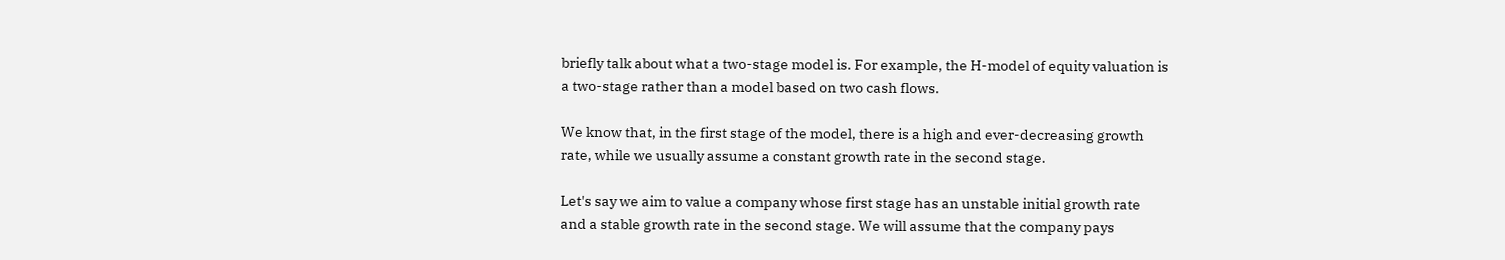briefly talk about what a two-stage model is. For example, the H-model of equity valuation is a two-stage rather than a model based on two cash flows.

We know that, in the first stage of the model, there is a high and ever-decreasing growth rate, while we usually assume a constant growth rate in the second stage.

Let's say we aim to value a company whose first stage has an unstable initial growth rate and a stable growth rate in the second stage. We will assume that the company pays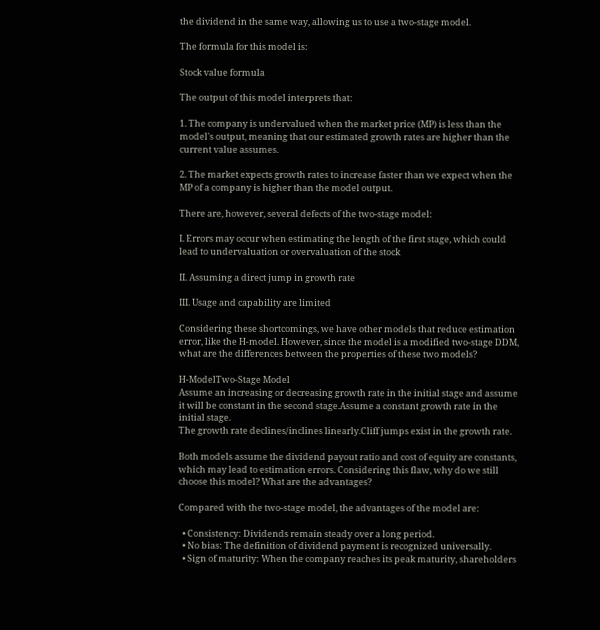the dividend in the same way, allowing us to use a two-stage model.

The formula for this model is:

Stock value formula

The output of this model interprets that:

1. The company is undervalued when the market price (MP) is less than the model's output, meaning that our estimated growth rates are higher than the current value assumes.

2. The market expects growth rates to increase faster than we expect when the MP of a company is higher than the model output.

There are, however, several defects of the two-stage model:

I. Errors may occur when estimating the length of the first stage, which could lead to undervaluation or overvaluation of the stock

II. Assuming a direct jump in growth rate

III. Usage and capability are limited

Considering these shortcomings, we have other models that reduce estimation error, like the H-model. However, since the model is a modified two-stage DDM, what are the differences between the properties of these two models?

H-ModelTwo-Stage Model
Assume an increasing or decreasing growth rate in the initial stage and assume it will be constant in the second stage.Assume a constant growth rate in the initial stage.
The growth rate declines/inclines linearly.Cliff jumps exist in the growth rate.

Both models assume the dividend payout ratio and cost of equity are constants, which may lead to estimation errors. Considering this flaw, why do we still choose this model? What are the advantages?

Compared with the two-stage model, the advantages of the model are:

  • Consistency: Dividends remain steady over a long period.
  • No bias: The definition of dividend payment is recognized universally.
  • Sign of maturity: When the company reaches its peak maturity, shareholders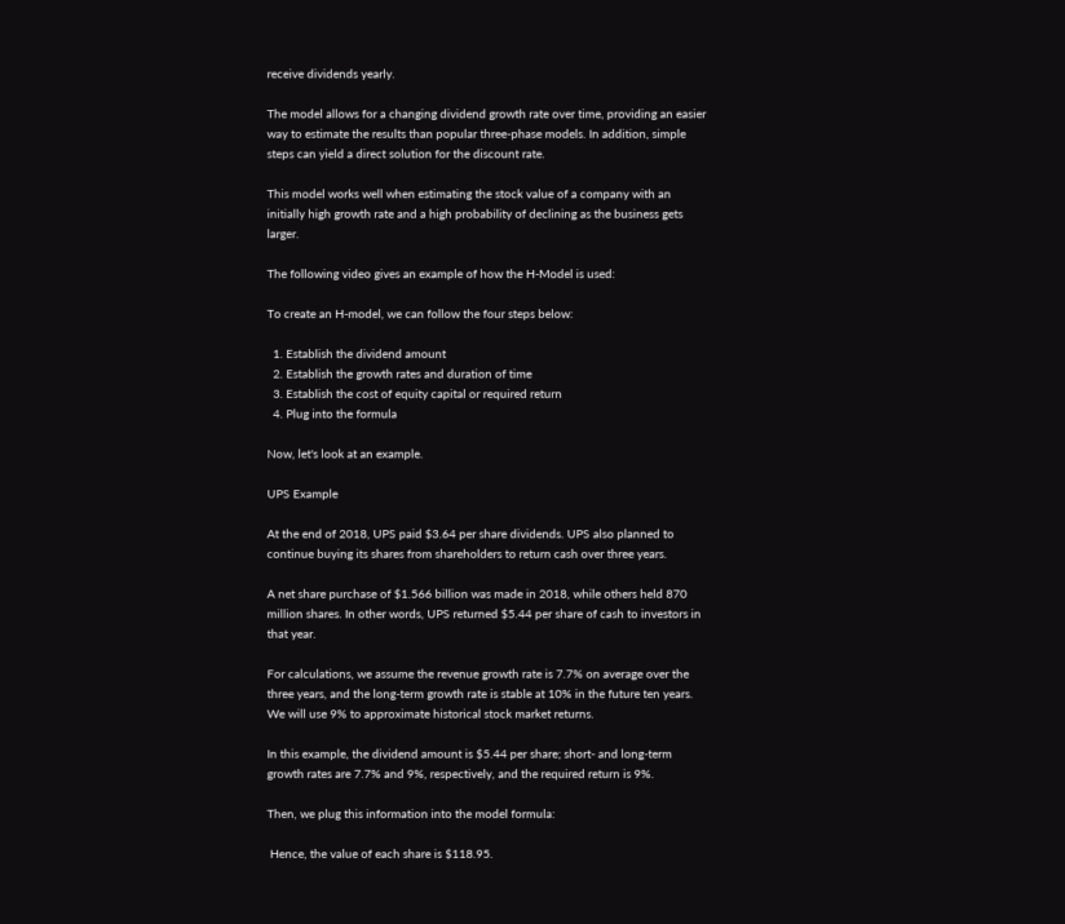receive dividends yearly.

The model allows for a changing dividend growth rate over time, providing an easier way to estimate the results than popular three-phase models. In addition, simple steps can yield a direct solution for the discount rate.

This model works well when estimating the stock value of a company with an initially high growth rate and a high probability of declining as the business gets larger.

The following video gives an example of how the H-Model is used:

To create an H-model, we can follow the four steps below:

  1. Establish the dividend amount
  2. Establish the growth rates and duration of time
  3. Establish the cost of equity capital or required return
  4. Plug into the formula

Now, let's look at an example.

UPS Example

At the end of 2018, UPS paid $3.64 per share dividends. UPS also planned to continue buying its shares from shareholders to return cash over three years.

A net share purchase of $1.566 billion was made in 2018, while others held 870 million shares. In other words, UPS returned $5.44 per share of cash to investors in that year.

For calculations, we assume the revenue growth rate is 7.7% on average over the three years, and the long-term growth rate is stable at 10% in the future ten years. We will use 9% to approximate historical stock market returns.

In this example, the dividend amount is $5.44 per share; short- and long-term growth rates are 7.7% and 9%, respectively, and the required return is 9%.

Then, we plug this information into the model formula:

 Hence, the value of each share is $118.95.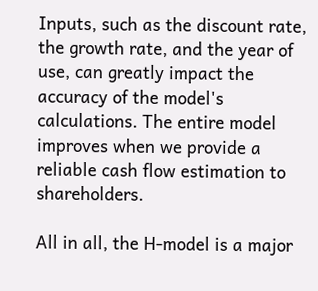Inputs, such as the discount rate, the growth rate, and the year of use, can greatly impact the accuracy of the model's calculations. The entire model improves when we provide a reliable cash flow estimation to shareholders.

All in all, the H-model is a major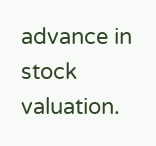advance in stock valuation.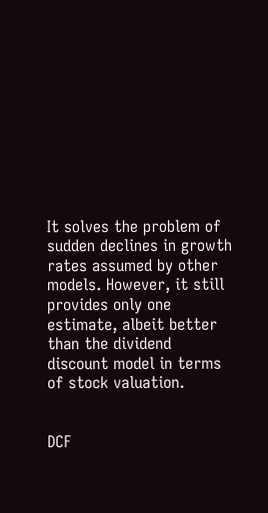It solves the problem of sudden declines in growth rates assumed by other models. However, it still provides only one estimate, albeit better than the dividend discount model in terms of stock valuation.


DCF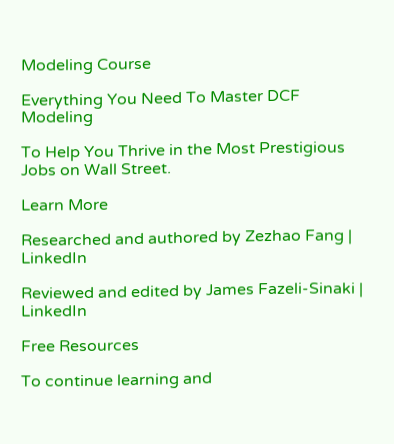Modeling Course

Everything You Need To Master DCF Modeling

To Help You Thrive in the Most Prestigious Jobs on Wall Street.

Learn More

Researched and authored by Zezhao Fang | LinkedIn

Reviewed and edited by James Fazeli-Sinaki | LinkedIn

Free Resources

To continue learning and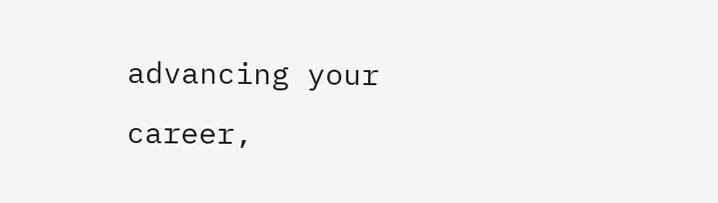advancing your career,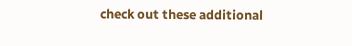check out these additional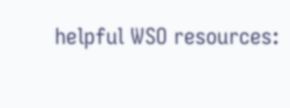helpful WSO resources: